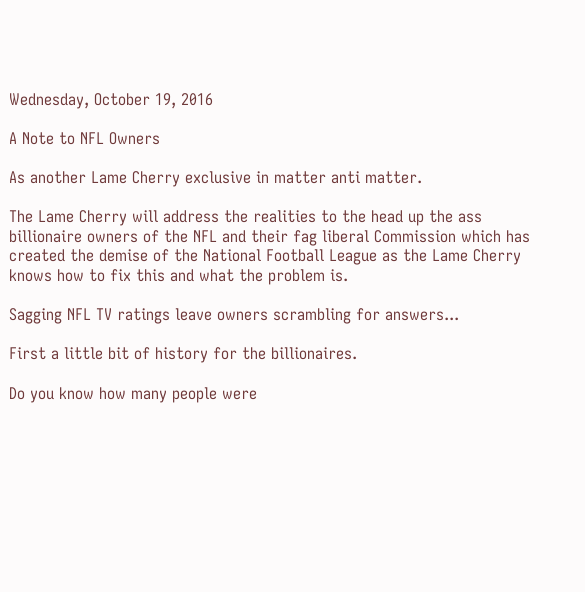Wednesday, October 19, 2016

A Note to NFL Owners

As another Lame Cherry exclusive in matter anti matter.

The Lame Cherry will address the realities to the head up the ass billionaire owners of the NFL and their fag liberal Commission which has created the demise of the National Football League as the Lame Cherry knows how to fix this and what the problem is.

Sagging NFL TV ratings leave owners scrambling for answers...

First a little bit of history for the billionaires.

Do you know how many people were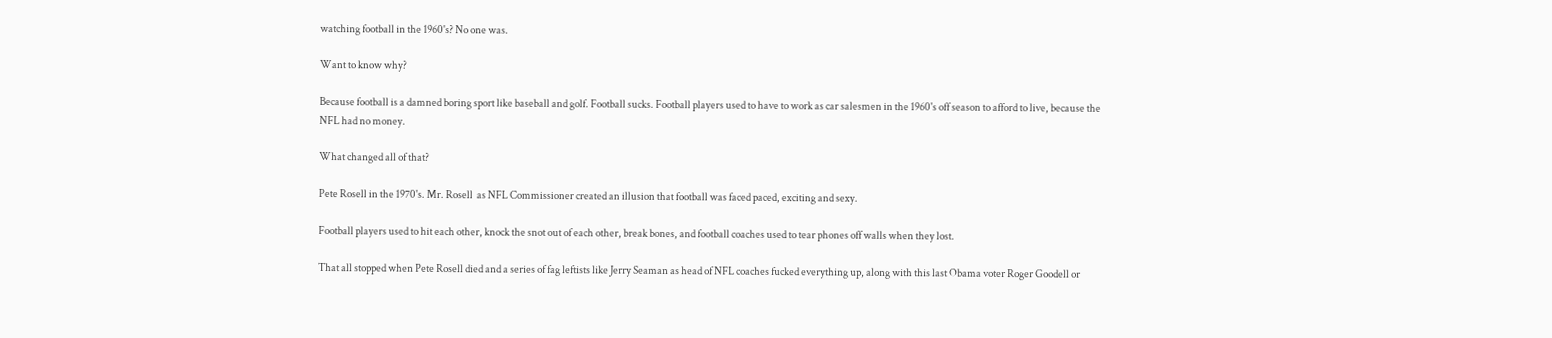watching football in the 1960's? No one was.

Want to know why?

Because football is a damned boring sport like baseball and golf. Football sucks. Football players used to have to work as car salesmen in the 1960's off season to afford to live, because the NFL had no money.

What changed all of that?

Pete Rosell in the 1970's. Mr. Rosell  as NFL Commissioner created an illusion that football was faced paced, exciting and sexy.

Football players used to hit each other, knock the snot out of each other, break bones, and football coaches used to tear phones off walls when they lost.

That all stopped when Pete Rosell died and a series of fag leftists like Jerry Seaman as head of NFL coaches fucked everything up, along with this last Obama voter Roger Goodell or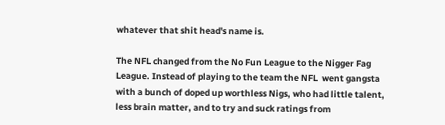whatever that shit head's name is.

The NFL changed from the No Fun League to the Nigger Fag League. Instead of playing to the team the NFL  went gangsta with a bunch of doped up worthless Nigs, who had little talent, less brain matter, and to try and suck ratings from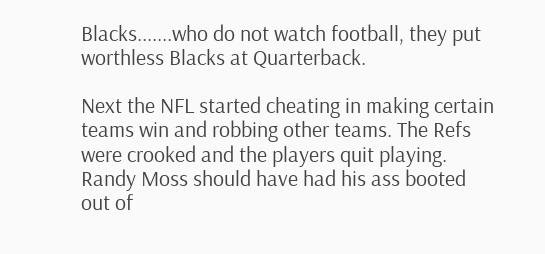Blacks.......who do not watch football, they put worthless Blacks at Quarterback.

Next the NFL started cheating in making certain teams win and robbing other teams. The Refs were crooked and the players quit playing. Randy Moss should have had his ass booted out of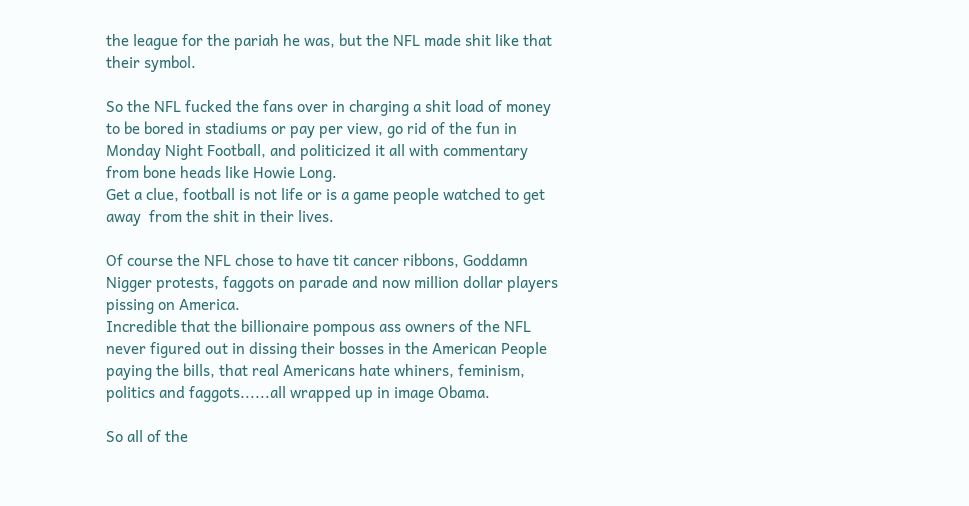the league for the pariah he was, but the NFL made shit like that their symbol.

So the NFL fucked the fans over in charging a shit load of money to be bored in stadiums or pay per view, go rid of the fun in Monday Night Football, and politicized it all with commentary from bone heads like Howie Long.
Get a clue, football is not life or is a game people watched to get away  from the shit in their lives.

Of course the NFL chose to have tit cancer ribbons, Goddamn Nigger protests, faggots on parade and now million dollar players pissing on America.
Incredible that the billionaire pompous ass owners of the NFL never figured out in dissing their bosses in the American People paying the bills, that real Americans hate whiners, feminism, politics and faggots......all wrapped up in image Obama.

So all of the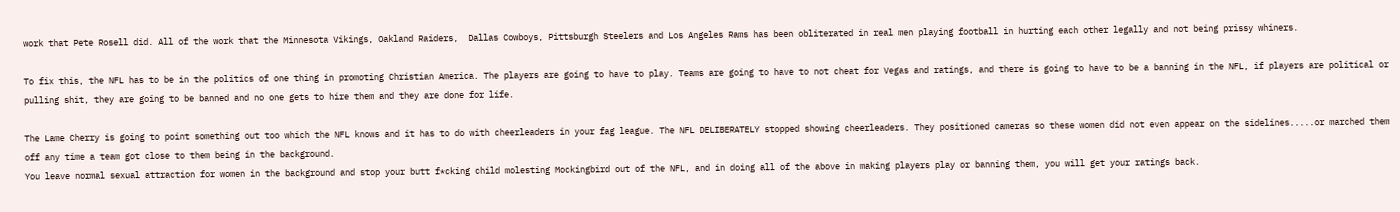work that Pete Rosell did. All of the work that the Minnesota Vikings, Oakland Raiders,  Dallas Cowboys, Pittsburgh Steelers and Los Angeles Rams has been obliterated in real men playing football in hurting each other legally and not being prissy whiners.

To fix this, the NFL has to be in the politics of one thing in promoting Christian America. The players are going to have to play. Teams are going to have to not cheat for Vegas and ratings, and there is going to have to be a banning in the NFL, if players are political or pulling shit, they are going to be banned and no one gets to hire them and they are done for life.

The Lame Cherry is going to point something out too which the NFL knows and it has to do with cheerleaders in your fag league. The NFL DELIBERATELY stopped showing cheerleaders. They positioned cameras so these women did not even appear on the sidelines.....or marched them off any time a team got close to them being in the background.
You leave normal sexual attraction for women in the background and stop your butt f*cking child molesting Mockingbird out of the NFL, and in doing all of the above in making players play or banning them, you will get your ratings back.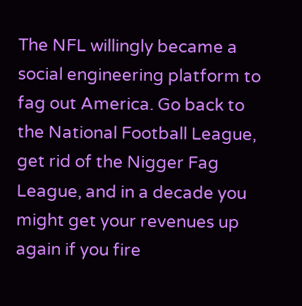The NFL willingly became a social engineering platform to fag out America. Go back to the National Football League, get rid of the Nigger Fag League, and in a decade you might get your revenues up again if you fire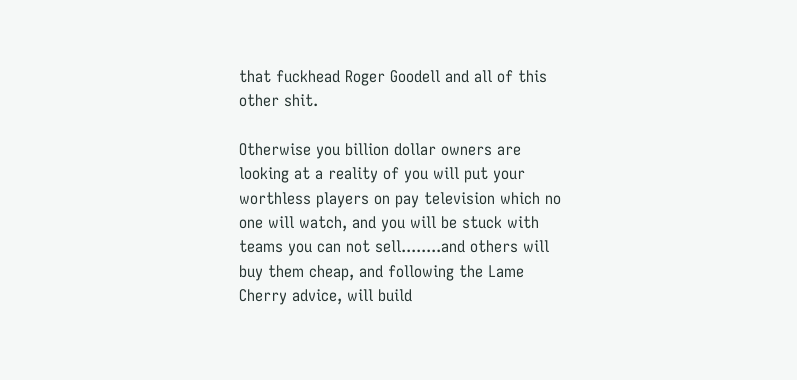that fuckhead Roger Goodell and all of this other shit.

Otherwise you billion dollar owners are looking at a reality of you will put your worthless players on pay television which no one will watch, and you will be stuck with teams you can not sell........and others will buy them cheap, and following the Lame Cherry advice, will build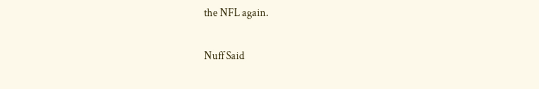the NFL again.

Nuff Said